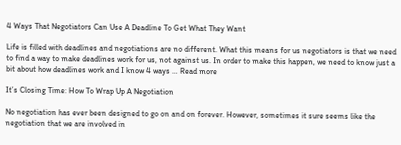4 Ways That Negotiators Can Use A Deadline To Get What They Want

Life is filled with deadlines and negotiations are no different. What this means for us negotiators is that we need to find a way to make deadlines work for us, not against us. In order to make this happen, we need to know just a bit about how deadlines work and I know 4 ways … Read more

It’s Closing Time: How To Wrap Up A Negotiation

No negotiation has ever been designed to go on and on forever. However, sometimes it sure seems like the negotiation that we are involved in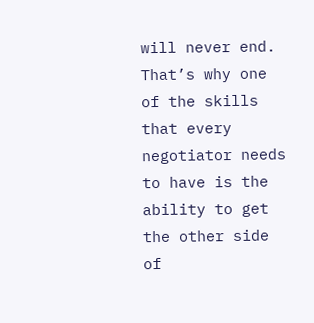will never end. That’s why one of the skills that every negotiator needs to have is the ability to get the other side of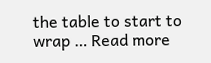the table to start to wrap … Read more